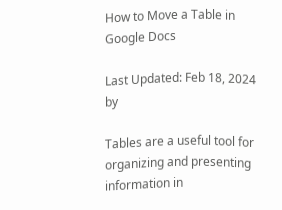How to Move a Table in Google Docs

Last Updated: Feb 18, 2024 by

Tables are a useful tool for organizing and presenting information in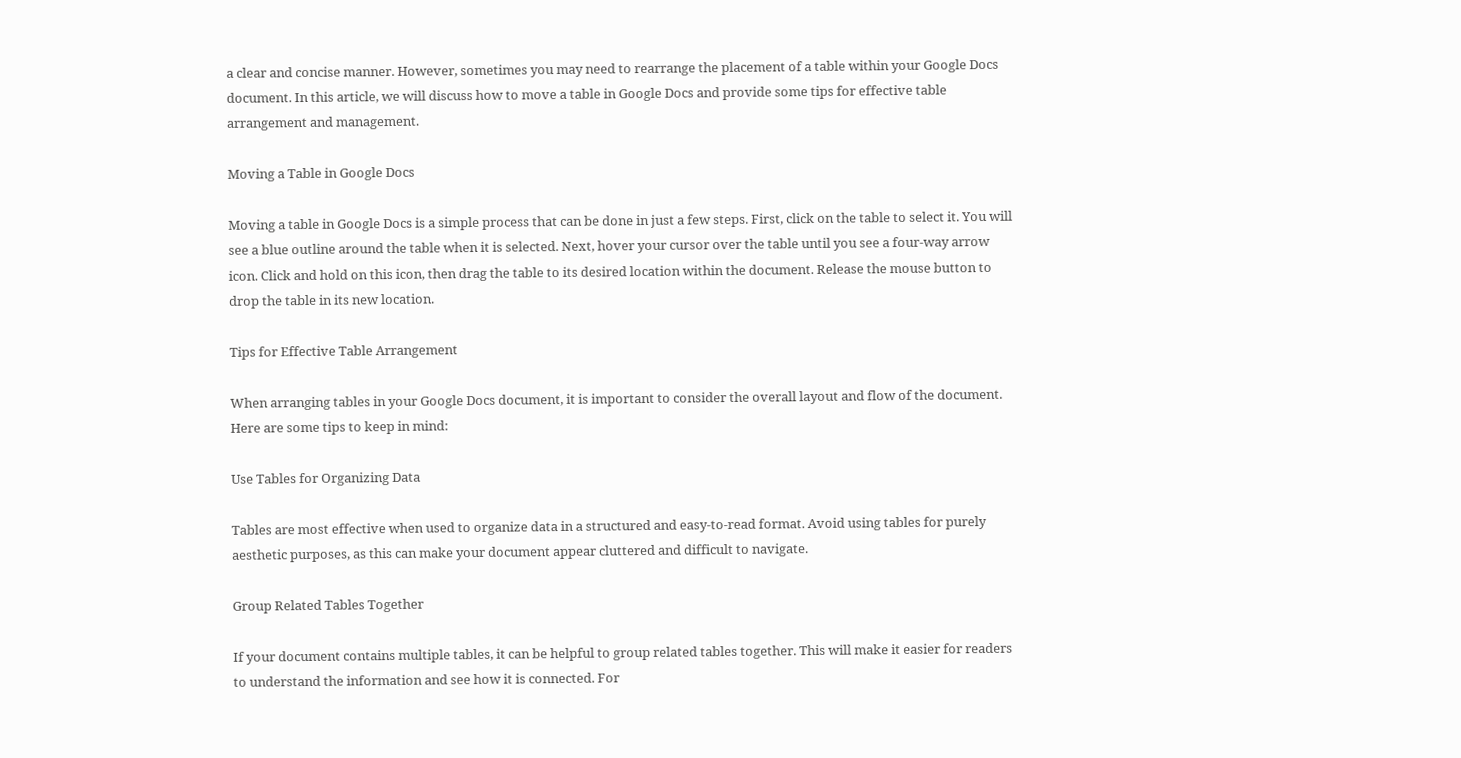a clear and concise manner. However, sometimes you may need to rearrange the placement of a table within your Google Docs document. In this article, we will discuss how to move a table in Google Docs and provide some tips for effective table arrangement and management.

Moving a Table in Google Docs

Moving a table in Google Docs is a simple process that can be done in just a few steps. First, click on the table to select it. You will see a blue outline around the table when it is selected. Next, hover your cursor over the table until you see a four-way arrow icon. Click and hold on this icon, then drag the table to its desired location within the document. Release the mouse button to drop the table in its new location.

Tips for Effective Table Arrangement

When arranging tables in your Google Docs document, it is important to consider the overall layout and flow of the document. Here are some tips to keep in mind:

Use Tables for Organizing Data

Tables are most effective when used to organize data in a structured and easy-to-read format. Avoid using tables for purely aesthetic purposes, as this can make your document appear cluttered and difficult to navigate.

Group Related Tables Together

If your document contains multiple tables, it can be helpful to group related tables together. This will make it easier for readers to understand the information and see how it is connected. For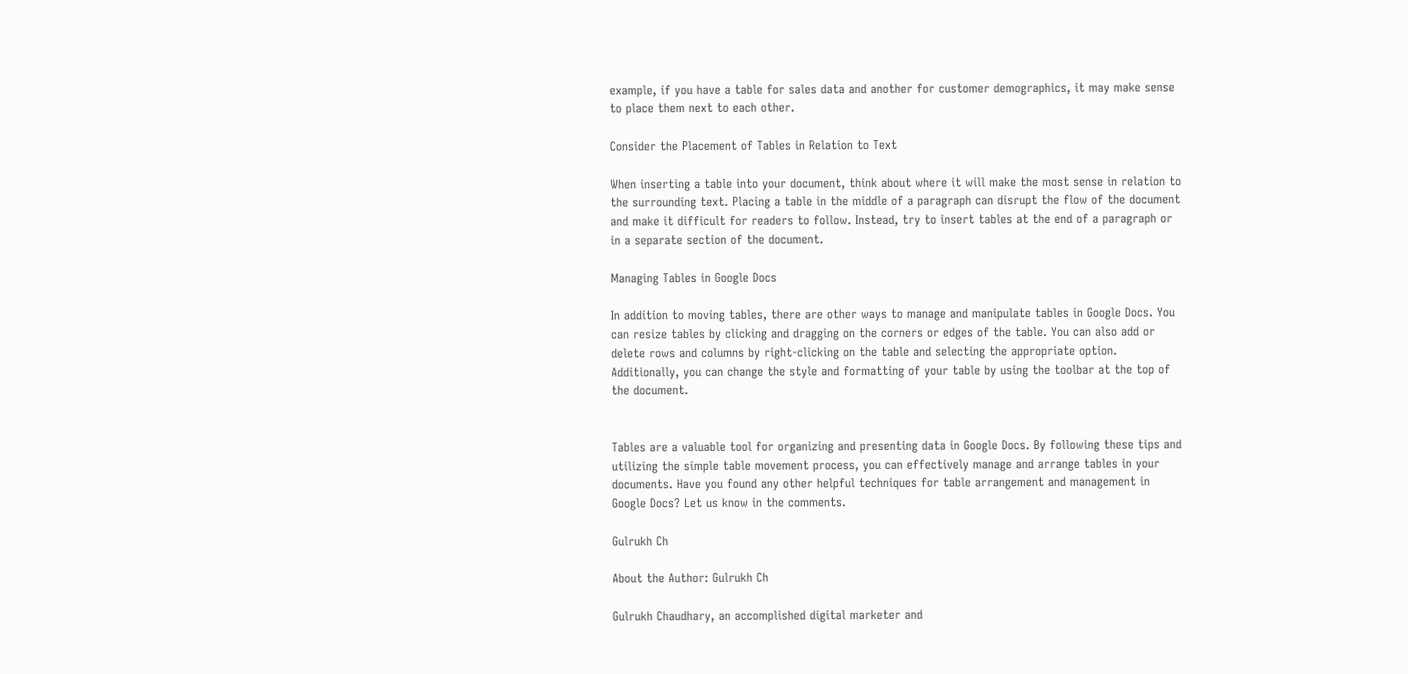example, if you have a table for sales data and another for customer demographics, it may make sense to place them next to each other.

Consider the Placement of Tables in Relation to Text

When inserting a table into your document, think about where it will make the most sense in relation to the surrounding text. Placing a table in the middle of a paragraph can disrupt the flow of the document and make it difficult for readers to follow. Instead, try to insert tables at the end of a paragraph or in a separate section of the document.

Managing Tables in Google Docs

In addition to moving tables, there are other ways to manage and manipulate tables in Google Docs. You can resize tables by clicking and dragging on the corners or edges of the table. You can also add or delete rows and columns by right-clicking on the table and selecting the appropriate option. Additionally, you can change the style and formatting of your table by using the toolbar at the top of the document.


Tables are a valuable tool for organizing and presenting data in Google Docs. By following these tips and utilizing the simple table movement process, you can effectively manage and arrange tables in your documents. Have you found any other helpful techniques for table arrangement and management in Google Docs? Let us know in the comments.

Gulrukh Ch

About the Author: Gulrukh Ch

Gulrukh Chaudhary, an accomplished digital marketer and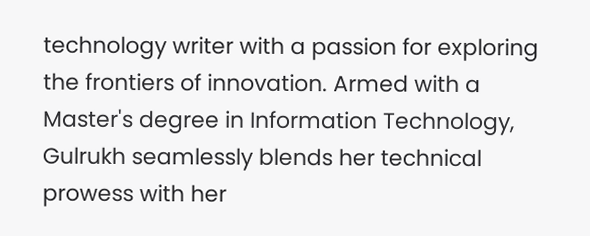technology writer with a passion for exploring the frontiers of innovation. Armed with a Master's degree in Information Technology, Gulrukh seamlessly blends her technical prowess with her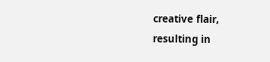creative flair, resulting in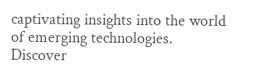captivating insights into the world of emerging technologies. Discover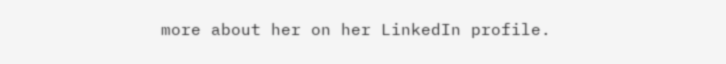more about her on her LinkedIn profile.